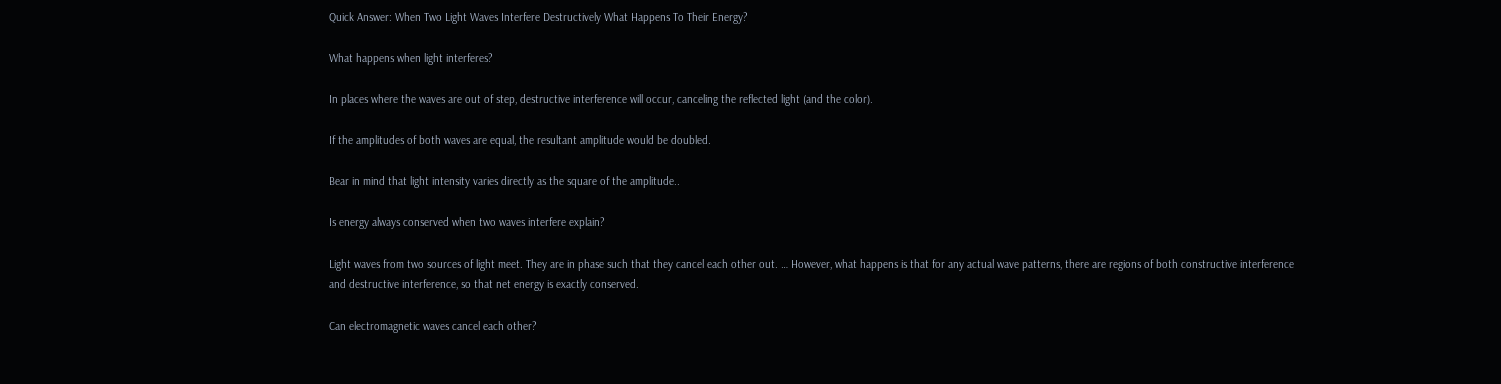Quick Answer: When Two Light Waves Interfere Destructively What Happens To Their Energy?

What happens when light interferes?

In places where the waves are out of step, destructive interference will occur, canceling the reflected light (and the color).

If the amplitudes of both waves are equal, the resultant amplitude would be doubled.

Bear in mind that light intensity varies directly as the square of the amplitude..

Is energy always conserved when two waves interfere explain?

Light waves from two sources of light meet. They are in phase such that they cancel each other out. … However, what happens is that for any actual wave patterns, there are regions of both constructive interference and destructive interference, so that net energy is exactly conserved.

Can electromagnetic waves cancel each other?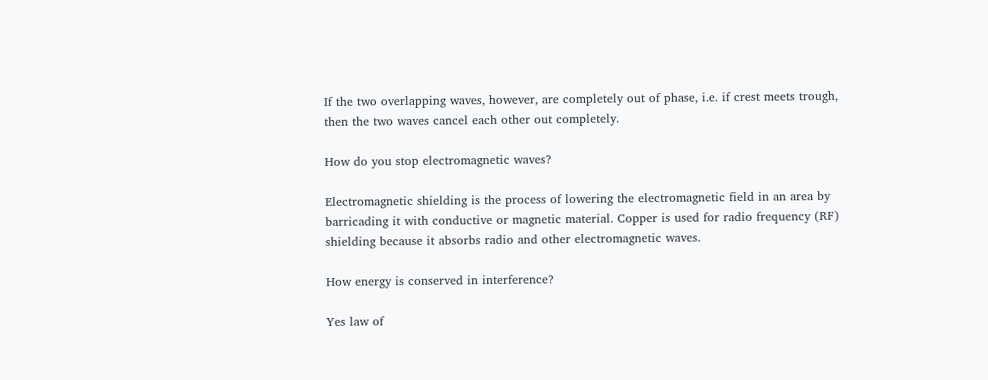If the two overlapping waves, however, are completely out of phase, i.e. if crest meets trough, then the two waves cancel each other out completely.

How do you stop electromagnetic waves?

Electromagnetic shielding is the process of lowering the electromagnetic field in an area by barricading it with conductive or magnetic material. Copper is used for radio frequency (RF) shielding because it absorbs radio and other electromagnetic waves.

How energy is conserved in interference?

Yes law of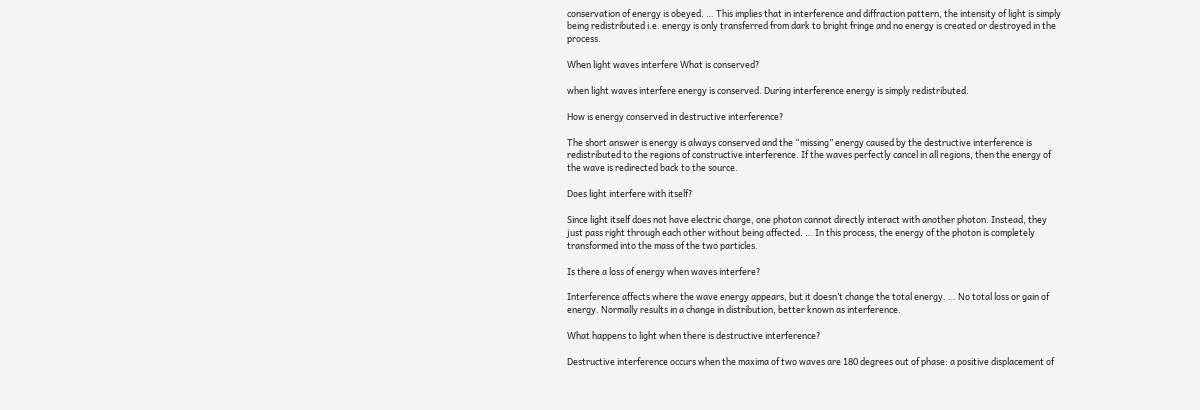conservation of energy is obeyed. … This implies that in interference and diffraction pattern, the intensity of light is simply being redistributed i.e. energy is only transferred from dark to bright fringe and no energy is created or destroyed in the process.

When light waves interfere What is conserved?

when light waves interfere energy is conserved. During interference energy is simply redistributed.

How is energy conserved in destructive interference?

The short answer is energy is always conserved and the “missing” energy caused by the destructive interference is redistributed to the regions of constructive interference. If the waves perfectly cancel in all regions, then the energy of the wave is redirected back to the source.

Does light interfere with itself?

Since light itself does not have electric charge, one photon cannot directly interact with another photon. Instead, they just pass right through each other without being affected. … In this process, the energy of the photon is completely transformed into the mass of the two particles.

Is there a loss of energy when waves interfere?

Interference affects where the wave energy appears, but it doesn’t change the total energy. … No total loss or gain of energy. Normally results in a change in distribution, better known as interference.

What happens to light when there is destructive interference?

Destructive interference occurs when the maxima of two waves are 180 degrees out of phase: a positive displacement of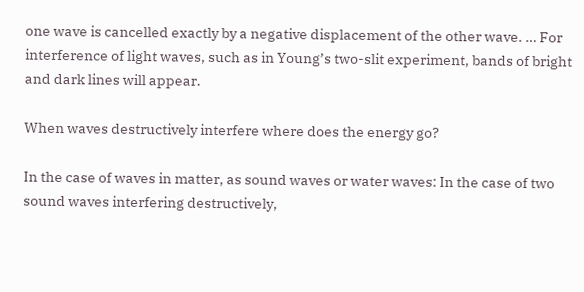one wave is cancelled exactly by a negative displacement of the other wave. … For interference of light waves, such as in Young’s two-slit experiment, bands of bright and dark lines will appear.

When waves destructively interfere where does the energy go?

In the case of waves in matter, as sound waves or water waves: In the case of two sound waves interfering destructively,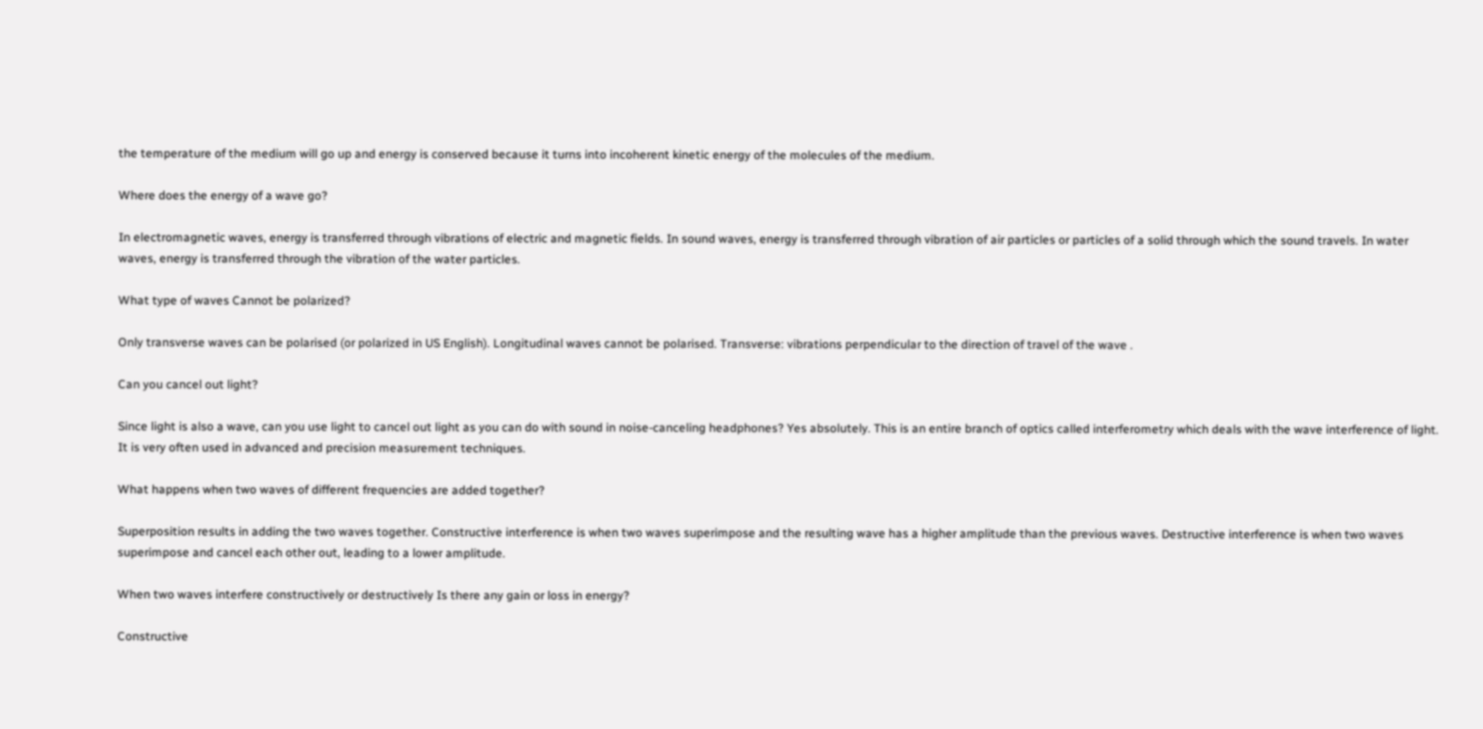the temperature of the medium will go up and energy is conserved because it turns into incoherent kinetic energy of the molecules of the medium.

Where does the energy of a wave go?

In electromagnetic waves, energy is transferred through vibrations of electric and magnetic fields. In sound waves, energy is transferred through vibration of air particles or particles of a solid through which the sound travels. In water waves, energy is transferred through the vibration of the water particles.

What type of waves Cannot be polarized?

Only transverse waves can be polarised (or polarized in US English). Longitudinal waves cannot be polarised. Transverse: vibrations perpendicular to the direction of travel of the wave .

Can you cancel out light?

Since light is also a wave, can you use light to cancel out light as you can do with sound in noise-canceling headphones? Yes absolutely. This is an entire branch of optics called interferometry which deals with the wave interference of light. It is very often used in advanced and precision measurement techniques.

What happens when two waves of different frequencies are added together?

Superposition results in adding the two waves together. Constructive interference is when two waves superimpose and the resulting wave has a higher amplitude than the previous waves. Destructive interference is when two waves superimpose and cancel each other out, leading to a lower amplitude.

When two waves interfere constructively or destructively Is there any gain or loss in energy?

Constructive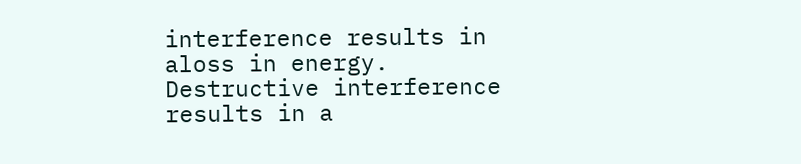interference results in aloss in energy. Destructive interference results in a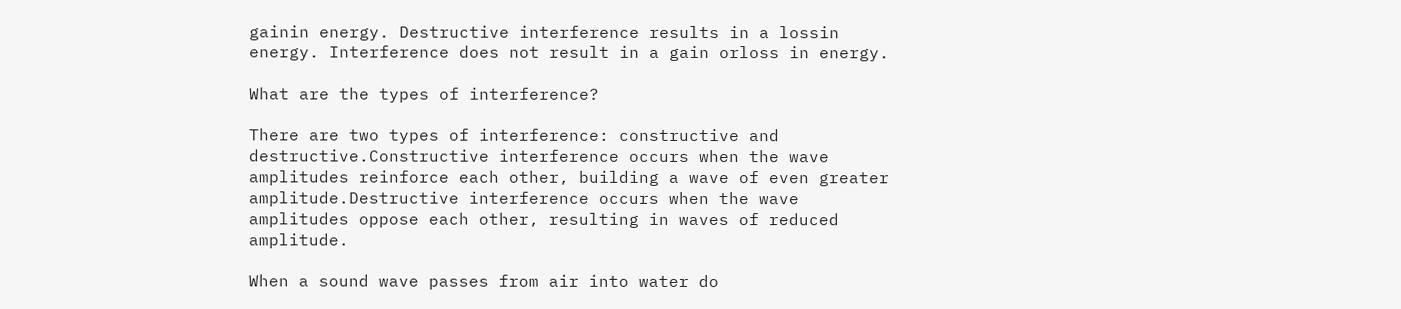gainin energy. Destructive interference results in a lossin energy. Interference does not result in a gain orloss in energy.

What are the types of interference?

There are two types of interference: constructive and destructive.Constructive interference occurs when the wave amplitudes reinforce each other, building a wave of even greater amplitude.Destructive interference occurs when the wave amplitudes oppose each other, resulting in waves of reduced amplitude.

When a sound wave passes from air into water do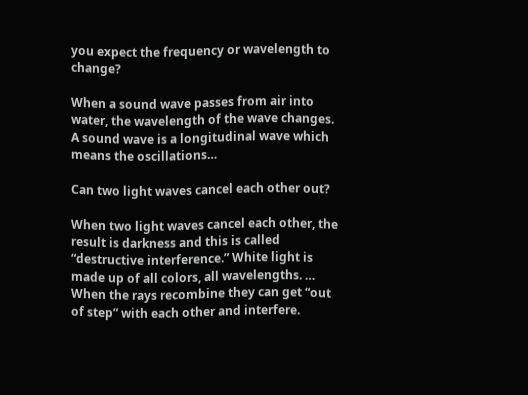you expect the frequency or wavelength to change?

When a sound wave passes from air into water, the wavelength of the wave changes. A sound wave is a longitudinal wave which means the oscillations…

Can two light waves cancel each other out?

When two light waves cancel each other, the result is darkness and this is called “destructive interference.” White light is made up of all colors, all wavelengths. … When the rays recombine they can get “out of step” with each other and interfere.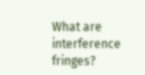What are interference fringes?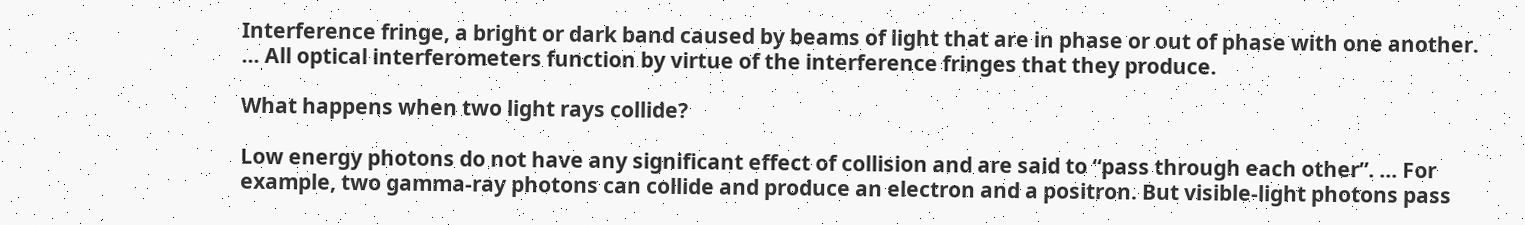Interference fringe, a bright or dark band caused by beams of light that are in phase or out of phase with one another. … All optical interferometers function by virtue of the interference fringes that they produce.

What happens when two light rays collide?

Low energy photons do not have any significant effect of collision and are said to “pass through each other”. … For example, two gamma-ray photons can collide and produce an electron and a positron. But visible-light photons pass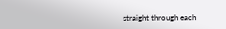straight through each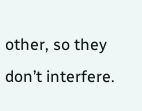other, so they don’t interfere.